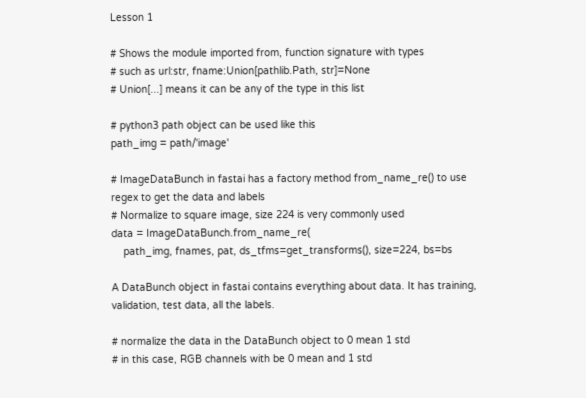Lesson 1

# Shows the module imported from, function signature with types
# such as url:str, fname:Union[pathlib.Path, str]=None
# Union[...] means it can be any of the type in this list

# python3 path object can be used like this
path_img = path/'image'

# ImageDataBunch in fastai has a factory method from_name_re() to use regex to get the data and labels
# Normalize to square image, size 224 is very commonly used
data = ImageDataBunch.from_name_re(
    path_img, fnames, pat, ds_tfms=get_transforms(), size=224, bs=bs

A DataBunch object in fastai contains everything about data. It has training, validation, test data, all the labels.

# normalize the data in the DataBunch object to 0 mean 1 std
# in this case, RGB channels with be 0 mean and 1 std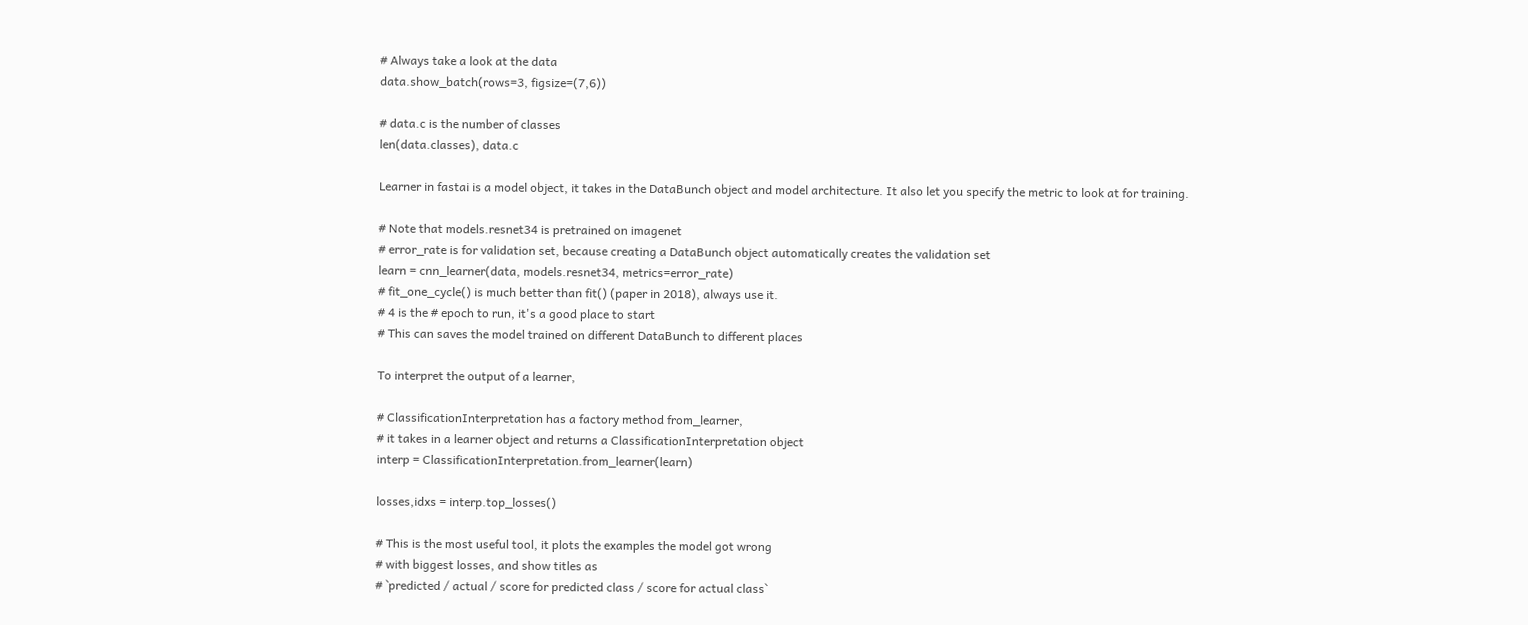# Always take a look at the data
data.show_batch(rows=3, figsize=(7,6))

# data.c is the number of classes
len(data.classes), data.c

Learner in fastai is a model object, it takes in the DataBunch object and model architecture. It also let you specify the metric to look at for training.

# Note that models.resnet34 is pretrained on imagenet
# error_rate is for validation set, because creating a DataBunch object automatically creates the validation set
learn = cnn_learner(data, models.resnet34, metrics=error_rate)
# fit_one_cycle() is much better than fit() (paper in 2018), always use it.
# 4 is the # epoch to run, it's a good place to start
# This can saves the model trained on different DataBunch to different places

To interpret the output of a learner,

# ClassificationInterpretation has a factory method from_learner,
# it takes in a learner object and returns a ClassificationInterpretation object
interp = ClassificationInterpretation.from_learner(learn)

losses,idxs = interp.top_losses()

# This is the most useful tool, it plots the examples the model got wrong
# with biggest losses, and show titles as
# `predicted / actual / score for predicted class / score for actual class`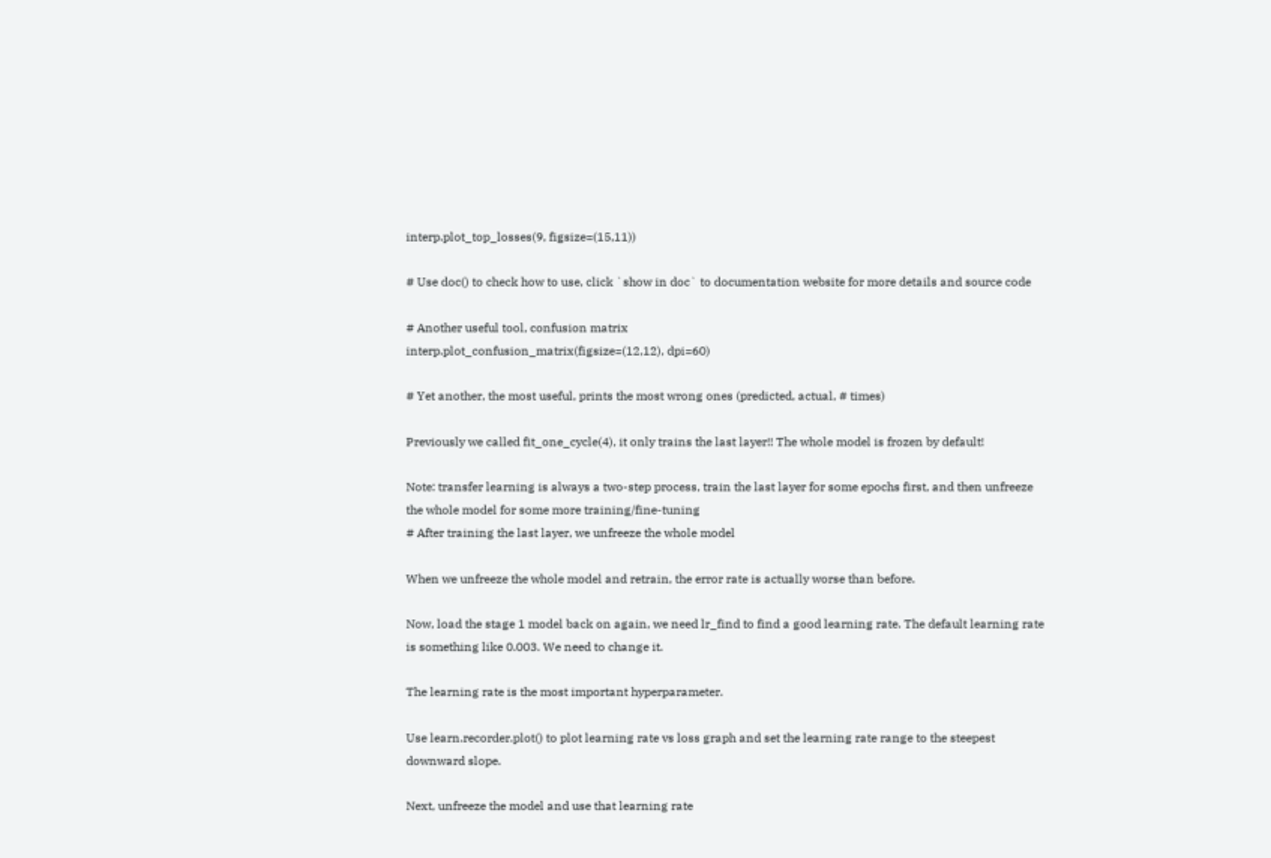interp.plot_top_losses(9, figsize=(15,11))

# Use doc() to check how to use, click `show in doc` to documentation website for more details and source code

# Another useful tool, confusion matrix
interp.plot_confusion_matrix(figsize=(12,12), dpi=60)

# Yet another, the most useful, prints the most wrong ones (predicted, actual, # times)

Previously we called fit_one_cycle(4), it only trains the last layer!! The whole model is frozen by default!

Note: transfer learning is always a two-step process, train the last layer for some epochs first, and then unfreeze the whole model for some more training/fine-tuning
# After training the last layer, we unfreeze the whole model

When we unfreeze the whole model and retrain, the error rate is actually worse than before.

Now, load the stage 1 model back on again, we need lr_find to find a good learning rate. The default learning rate is something like 0.003. We need to change it.

The learning rate is the most important hyperparameter.

Use learn.recorder.plot() to plot learning rate vs loss graph and set the learning rate range to the steepest downward slope.

Next, unfreeze the model and use that learning rate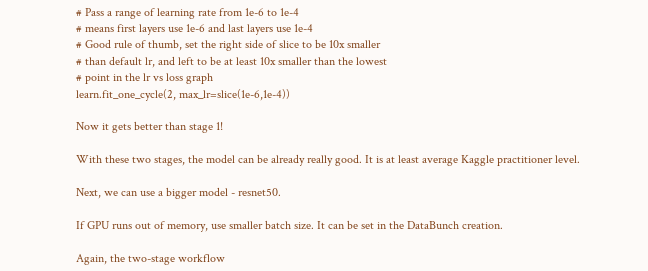# Pass a range of learning rate from 1e-6 to 1e-4
# means first layers use 1e-6 and last layers use 1e-4
# Good rule of thumb, set the right side of slice to be 10x smaller
# than default lr, and left to be at least 10x smaller than the lowest
# point in the lr vs loss graph
learn.fit_one_cycle(2, max_lr=slice(1e-6,1e-4))

Now it gets better than stage 1!

With these two stages, the model can be already really good. It is at least average Kaggle practitioner level.

Next, we can use a bigger model - resnet50.

If GPU runs out of memory, use smaller batch size. It can be set in the DataBunch creation.

Again, the two-stage workflow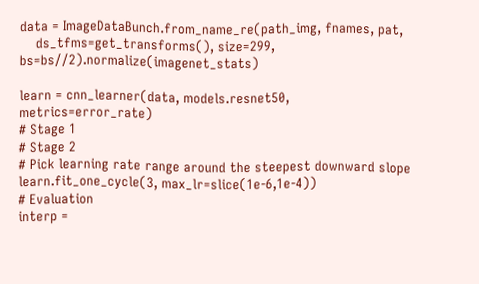data = ImageDataBunch.from_name_re(path_img, fnames, pat,
    ds_tfms=get_transforms(), size=299, bs=bs//2).normalize(imagenet_stats)

learn = cnn_learner(data, models.resnet50, metrics=error_rate)
# Stage 1
# Stage 2
# Pick learning rate range around the steepest downward slope
learn.fit_one_cycle(3, max_lr=slice(1e-6,1e-4))
# Evaluation
interp =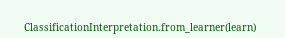ClassificationInterpretation.from_learner(learn)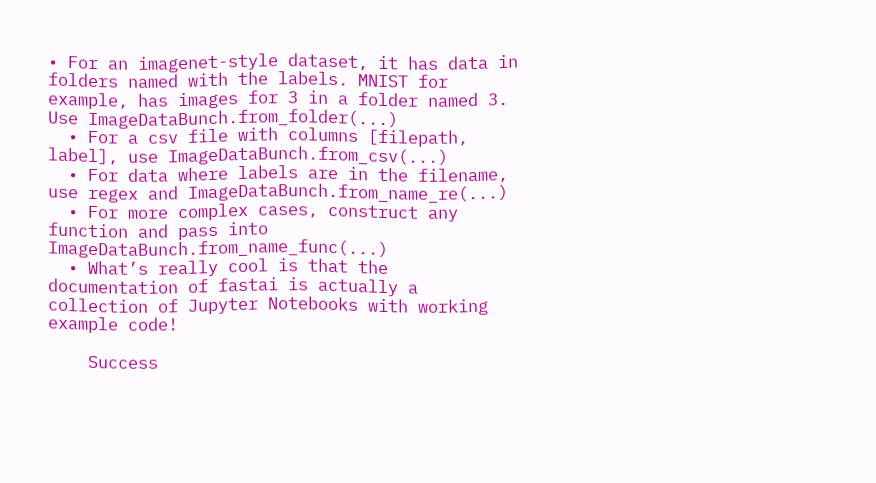• For an imagenet-style dataset, it has data in folders named with the labels. MNIST for example, has images for 3 in a folder named 3. Use ImageDataBunch.from_folder(...)
  • For a csv file with columns [filepath, label], use ImageDataBunch.from_csv(...)
  • For data where labels are in the filename, use regex and ImageDataBunch.from_name_re(...)
  • For more complex cases, construct any function and pass into ImageDataBunch.from_name_func(...)
  • What’s really cool is that the documentation of fastai is actually a collection of Jupyter Notebooks with working example code!

    Success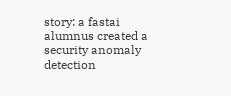story: a fastai alumnus created a security anomaly detection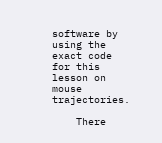software by using the exact code for this lesson on mouse trajectories.

    There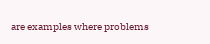are examples where problems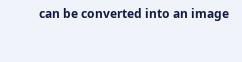can be converted into an image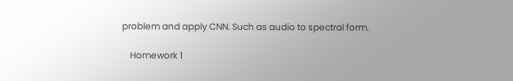problem and apply CNN. Such as audio to spectral form.

    Homework 1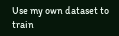Use my own dataset to train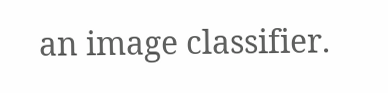an image classifier.